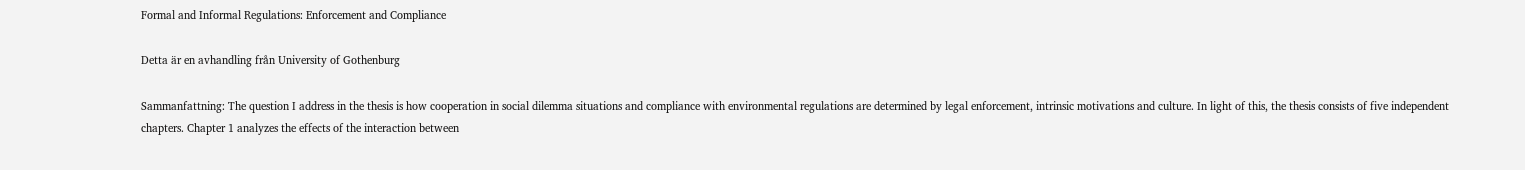Formal and Informal Regulations: Enforcement and Compliance

Detta är en avhandling från University of Gothenburg

Sammanfattning: The question I address in the thesis is how cooperation in social dilemma situations and compliance with environmental regulations are determined by legal enforcement, intrinsic motivations and culture. In light of this, the thesis consists of five independent chapters. Chapter 1 analyzes the effects of the interaction between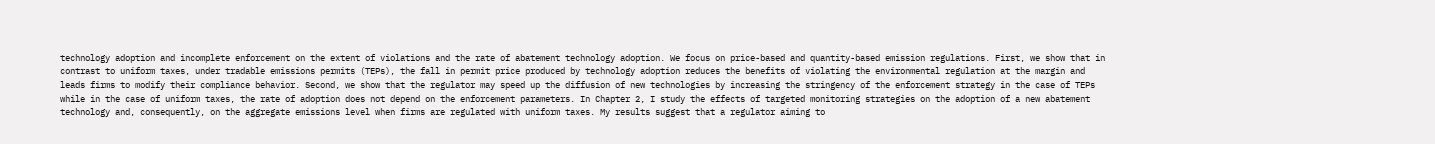technology adoption and incomplete enforcement on the extent of violations and the rate of abatement technology adoption. We focus on price-based and quantity-based emission regulations. First, we show that in contrast to uniform taxes, under tradable emissions permits (TEPs), the fall in permit price produced by technology adoption reduces the benefits of violating the environmental regulation at the margin and leads firms to modify their compliance behavior. Second, we show that the regulator may speed up the diffusion of new technologies by increasing the stringency of the enforcement strategy in the case of TEPs while in the case of uniform taxes, the rate of adoption does not depend on the enforcement parameters. In Chapter 2, I study the effects of targeted monitoring strategies on the adoption of a new abatement technology and, consequently, on the aggregate emissions level when firms are regulated with uniform taxes. My results suggest that a regulator aiming to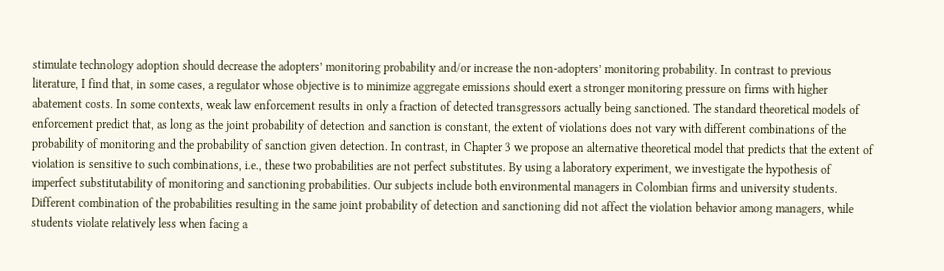stimulate technology adoption should decrease the adopters’ monitoring probability and/or increase the non-adopters’ monitoring probability. In contrast to previous literature, I find that, in some cases, a regulator whose objective is to minimize aggregate emissions should exert a stronger monitoring pressure on firms with higher abatement costs. In some contexts, weak law enforcement results in only a fraction of detected transgressors actually being sanctioned. The standard theoretical models of enforcement predict that, as long as the joint probability of detection and sanction is constant, the extent of violations does not vary with different combinations of the probability of monitoring and the probability of sanction given detection. In contrast, in Chapter 3 we propose an alternative theoretical model that predicts that the extent of violation is sensitive to such combinations, i.e., these two probabilities are not perfect substitutes. By using a laboratory experiment, we investigate the hypothesis of imperfect substitutability of monitoring and sanctioning probabilities. Our subjects include both environmental managers in Colombian firms and university students. Different combination of the probabilities resulting in the same joint probability of detection and sanctioning did not affect the violation behavior among managers, while students violate relatively less when facing a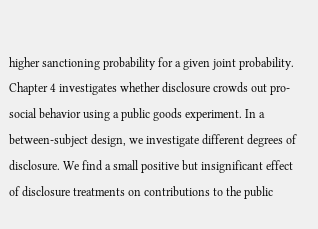higher sanctioning probability for a given joint probability. Chapter 4 investigates whether disclosure crowds out pro-social behavior using a public goods experiment. In a between-subject design, we investigate different degrees of disclosure. We find a small positive but insignificant effect of disclosure treatments on contributions to the public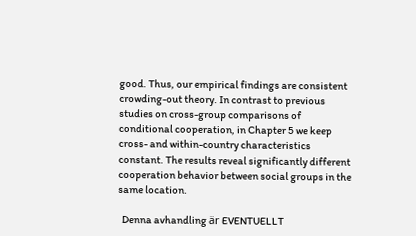good. Thus, our empirical findings are consistent crowding-out theory. In contrast to previous studies on cross-group comparisons of conditional cooperation, in Chapter 5 we keep cross- and within-country characteristics constant. The results reveal significantly different cooperation behavior between social groups in the same location.

  Denna avhandling är EVENTUELLT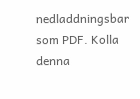nedladdningsbar som PDF. Kolla denna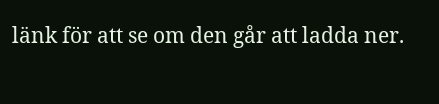länk för att se om den går att ladda ner.